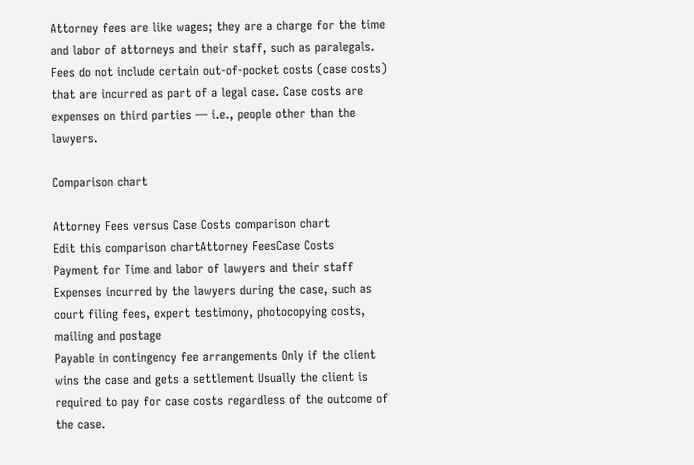Attorney fees are like wages; they are a charge for the time and labor of attorneys and their staff, such as paralegals. Fees do not include certain out-of-pocket costs (case costs) that are incurred as part of a legal case. Case costs are expenses on third parties — i.e., people other than the lawyers.

Comparison chart

Attorney Fees versus Case Costs comparison chart
Edit this comparison chartAttorney FeesCase Costs
Payment for Time and labor of lawyers and their staff Expenses incurred by the lawyers during the case, such as court filing fees, expert testimony, photocopying costs, mailing and postage
Payable in contingency fee arrangements Only if the client wins the case and gets a settlement Usually the client is required to pay for case costs regardless of the outcome of the case.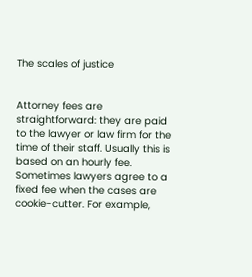The scales of justice


Attorney fees are straightforward: they are paid to the lawyer or law firm for the time of their staff. Usually this is based on an hourly fee. Sometimes lawyers agree to a fixed fee when the cases are cookie-cutter. For example,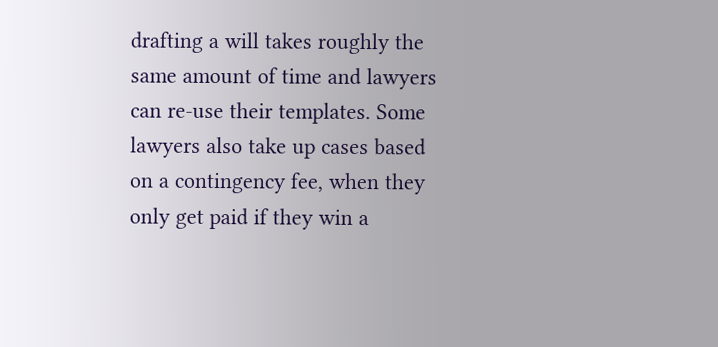drafting a will takes roughly the same amount of time and lawyers can re-use their templates. Some lawyers also take up cases based on a contingency fee, when they only get paid if they win a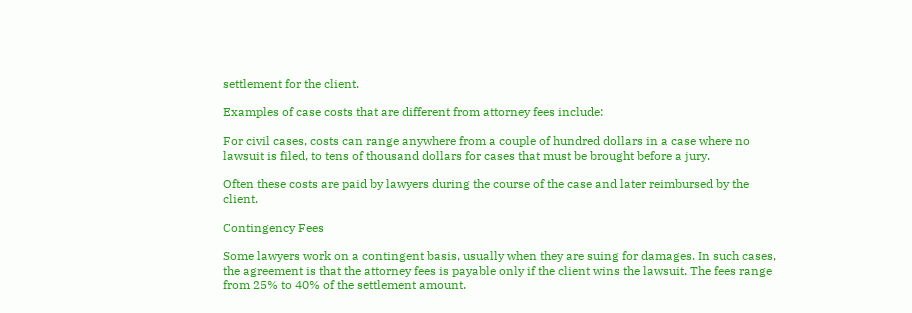settlement for the client.

Examples of case costs that are different from attorney fees include:

For civil cases, costs can range anywhere from a couple of hundred dollars in a case where no lawsuit is filed, to tens of thousand dollars for cases that must be brought before a jury.

Often these costs are paid by lawyers during the course of the case and later reimbursed by the client.

Contingency Fees

Some lawyers work on a contingent basis, usually when they are suing for damages. In such cases, the agreement is that the attorney fees is payable only if the client wins the lawsuit. The fees range from 25% to 40% of the settlement amount.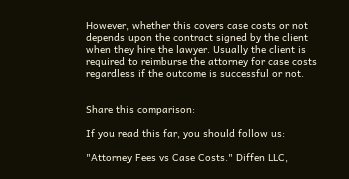However, whether this covers case costs or not depends upon the contract signed by the client when they hire the lawyer. Usually the client is required to reimburse the attorney for case costs regardless if the outcome is successful or not.


Share this comparison:

If you read this far, you should follow us:

"Attorney Fees vs Case Costs." Diffen LLC,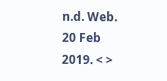n.d. Web. 20 Feb 2019. < >